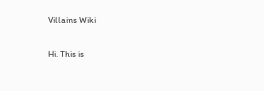Villains Wiki

Hi. This is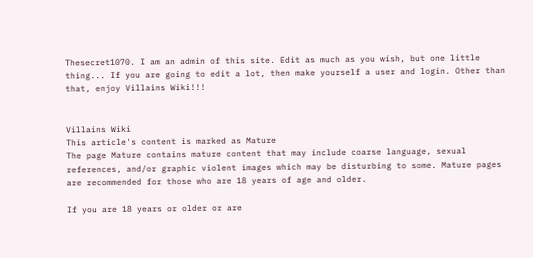Thesecret1070. I am an admin of this site. Edit as much as you wish, but one little thing... If you are going to edit a lot, then make yourself a user and login. Other than that, enjoy Villains Wiki!!!


Villains Wiki
This article's content is marked as Mature
The page Mature contains mature content that may include coarse language, sexual references, and/or graphic violent images which may be disturbing to some. Mature pages are recommended for those who are 18 years of age and older.

If you are 18 years or older or are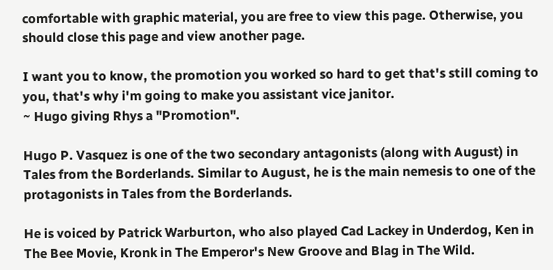comfortable with graphic material, you are free to view this page. Otherwise, you should close this page and view another page.

I want you to know, the promotion you worked so hard to get that's still coming to you, that's why i'm going to make you assistant vice janitor.
~ Hugo giving Rhys a "Promotion".

Hugo P. Vasquez is one of the two secondary antagonists (along with August) in Tales from the Borderlands. Similar to August, he is the main nemesis to one of the protagonists in Tales from the Borderlands.

He is voiced by Patrick Warburton, who also played Cad Lackey in Underdog, Ken in The Bee Movie, Kronk in The Emperor's New Groove and Blag in The Wild.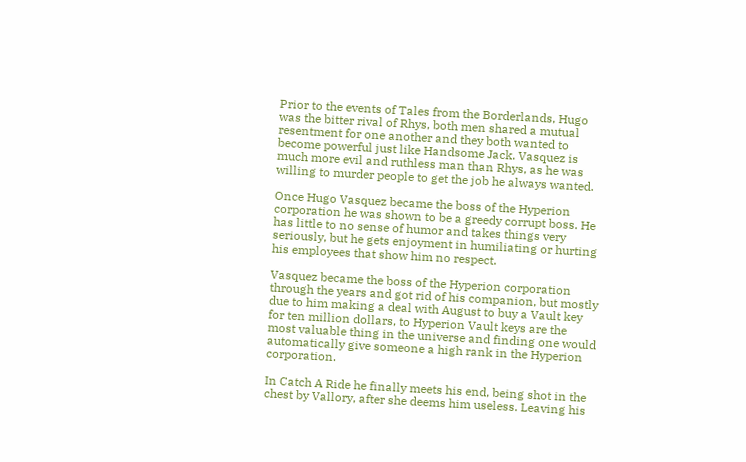Prior to the events of Tales from the Borderlands, Hugo was the bitter rival of Rhys, both men shared a mutual resentment for one another and they both wanted to become powerful just like Handsome Jack. Vasquez is much more evil and ruthless man than Rhys, as he was willing to murder people to get the job he always wanted.

Once Hugo Vasquez became the boss of the Hyperion corporation he was shown to be a greedy corrupt boss. He has little to no sense of humor and takes things very seriously, but he gets enjoyment in humiliating or hurting his employees that show him no respect.

Vasquez became the boss of the Hyperion corporation through the years and got rid of his companion, but mostly due to him making a deal with August to buy a Vault key for ten million dollars, to Hyperion Vault keys are the most valuable thing in the universe and finding one would automatically give someone a high rank in the Hyperion corporation.

In Catch A Ride he finally meets his end, being shot in the chest by Vallory, after she deems him useless. Leaving his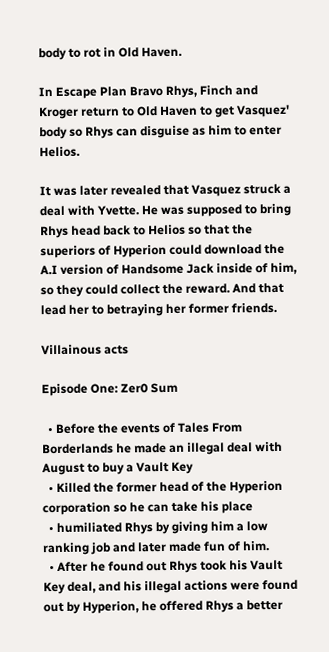body to rot in Old Haven.

In Escape Plan Bravo Rhys, Finch and Kroger return to Old Haven to get Vasquez' body so Rhys can disguise as him to enter Helios.

It was later revealed that Vasquez struck a deal with Yvette. He was supposed to bring Rhys head back to Helios so that the superiors of Hyperion could download the A.I version of Handsome Jack inside of him, so they could collect the reward. And that lead her to betraying her former friends.

Villainous acts

Episode One: Zer0 Sum

  • Before the events of Tales From Borderlands he made an illegal deal with August to buy a Vault Key
  • Killed the former head of the Hyperion corporation so he can take his place
  • humiliated Rhys by giving him a low ranking job and later made fun of him.
  • After he found out Rhys took his Vault Key deal, and his illegal actions were found out by Hyperion, he offered Rhys a better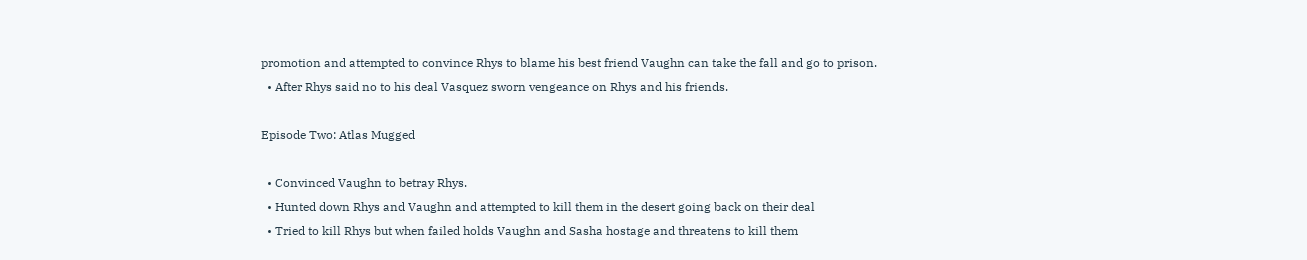promotion and attempted to convince Rhys to blame his best friend Vaughn can take the fall and go to prison.
  • After Rhys said no to his deal Vasquez sworn vengeance on Rhys and his friends.

Episode Two: Atlas Mugged

  • Convinced Vaughn to betray Rhys.
  • Hunted down Rhys and Vaughn and attempted to kill them in the desert going back on their deal
  • Tried to kill Rhys but when failed holds Vaughn and Sasha hostage and threatens to kill them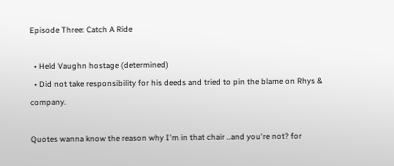Episode Three: Catch A Ride

  • Held Vaughn hostage (determined)
  • Did not take responsibility for his deeds and tried to pin the blame on Rhys & company.

Quotes wanna know the reason why I'm in that chair ..and you're not? for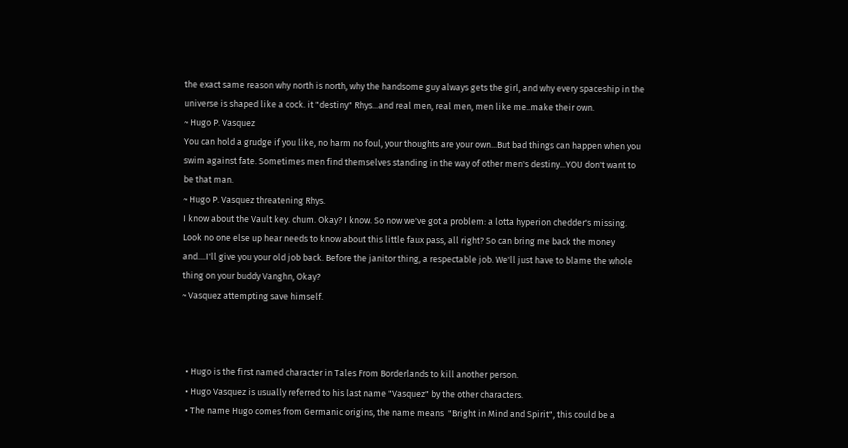the exact same reason why north is north, why the handsome guy always gets the girl, and why every spaceship in the universe is shaped like a cock. it "destiny" Rhys...and real men, real men, men like me..make their own.
~ Hugo P. Vasquez
You can hold a grudge if you like, no harm no foul, your thoughts are your own...But bad things can happen when you swim against fate. Sometimes men find themselves standing in the way of other men's destiny...YOU don't want to be that man.
~ Hugo P. Vasquez threatening Rhys.
I know about the Vault key. chum. Okay? I know. So now we've got a problem: a lotta hyperion chedder's missing. Look no one else up hear needs to know about this little faux pass, all right? So can bring me back the money and....I'll give you your old job back. Before the janitor thing, a respectable job. We'll just have to blame the whole thing on your buddy Vanghn, Okay?
~ Vasquez attempting save himself.



  • Hugo is the first named character in Tales From Borderlands to kill another person.
  • Hugo Vasquez is usually referred to his last name "Vasquez" by the other characters.
  • The name Hugo comes from Germanic origins, the name means  "Bright in Mind and Spirit", this could be a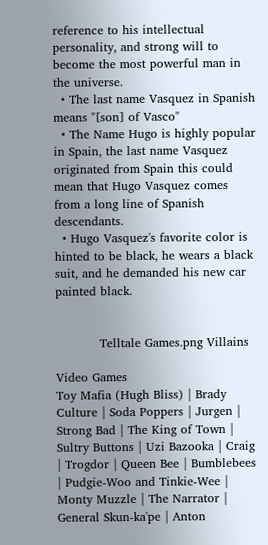reference to his intellectual personality, and strong will to become the most powerful man in the universe.
  • The last name Vasquez in Spanish means "[son] of Vasco"
  • The Name Hugo is highly popular in Spain, the last name Vasquez originated from Spain this could mean that Hugo Vasquez comes from a long line of Spanish descendants.
  • Hugo Vasquez's favorite color is hinted to be black, he wears a black suit, and he demanded his new car painted black.


           Telltale Games.png Villains

Video Games
Toy Mafia (Hugh Bliss) | Brady Culture | Soda Poppers | Jurgen | Strong Bad | The King of Town | Sultry Buttons | Uzi Bazooka | Craig | Trogdor | Queen Bee | Bumblebees | Pudgie-Woo and Tinkie-Wee | Monty Muzzle | The Narrator | General Skun-ka'pe | Anton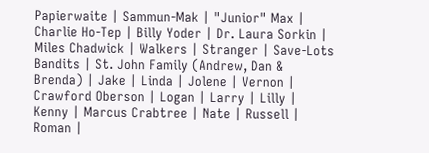Papierwaite | Sammun-Mak | "Junior" Max | Charlie Ho-Tep | Billy Yoder | Dr. Laura Sorkin | Miles Chadwick | Walkers | Stranger | Save-Lots Bandits | St. John Family (Andrew, Dan & Brenda) | Jake | Linda | Jolene | Vernon | Crawford Oberson | Logan | Larry | Lilly | Kenny | Marcus Crabtree | Nate | Russell | Roman |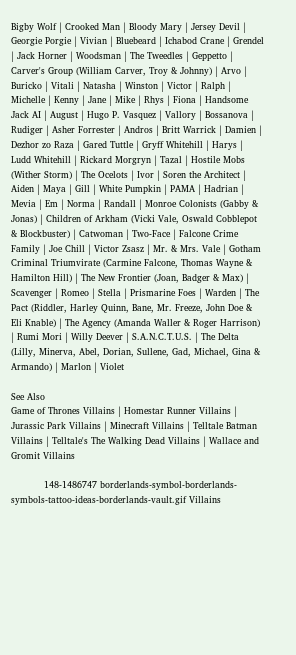Bigby Wolf | Crooked Man | Bloody Mary | Jersey Devil | Georgie Porgie | Vivian | Bluebeard | Ichabod Crane | Grendel | Jack Horner | Woodsman | The Tweedles | Geppetto | Carver's Group (William Carver, Troy & Johnny) | Arvo | Buricko | Vitali | Natasha | Winston | Victor | Ralph | Michelle | Kenny | Jane | Mike | Rhys | Fiona | Handsome Jack AI | August | Hugo P. Vasquez | Vallory | Bossanova | Rudiger | Asher Forrester | Andros | Britt Warrick | Damien | Dezhor zo Raza | Gared Tuttle | Gryff Whitehill | Harys | Ludd Whitehill | Rickard Morgryn | Tazal | Hostile Mobs (Wither Storm) | The Ocelots | Ivor | Soren the Architect | Aiden | Maya | Gill | White Pumpkin | PAMA | Hadrian | Mevia | Em | Norma | Randall | Monroe Colonists (Gabby & Jonas) | Children of Arkham (Vicki Vale, Oswald Cobblepot & Blockbuster) | Catwoman | Two-Face | Falcone Crime Family | Joe Chill | Victor Zsasz | Mr. & Mrs. Vale | Gotham Criminal Triumvirate (Carmine Falcone, Thomas Wayne & Hamilton Hill) | The New Frontier (Joan, Badger & Max) | Scavenger | Romeo | Stella | Prismarine Foes | Warden | The Pact (Riddler, Harley Quinn, Bane, Mr. Freeze, John Doe & Eli Knable) | The Agency (Amanda Waller & Roger Harrison) | Rumi Mori | Willy Deever | S.A.N.C.T.U.S. | The Delta (Lilly, Minerva, Abel, Dorian, Sullene, Gad, Michael, Gina & Armando) | Marlon | Violet

See Also
Game of Thrones Villains | Homestar Runner Villains | Jurassic Park Villains | Minecraft Villains | Telltale Batman Villains | Telltale's The Walking Dead Villains | Wallace and Gromit Villains

           148-1486747 borderlands-symbol-borderlands-symbols-tattoo-ideas-borderlands-vault.gif Villains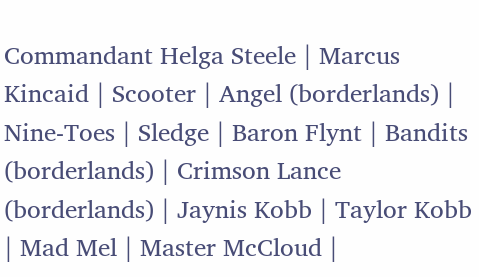Commandant Helga Steele | Marcus Kincaid | Scooter | Angel (borderlands) | Nine-Toes | Sledge | Baron Flynt | Bandits (borderlands) | Crimson Lance (borderlands) | Jaynis Kobb | Taylor Kobb | Mad Mel | Master McCloud |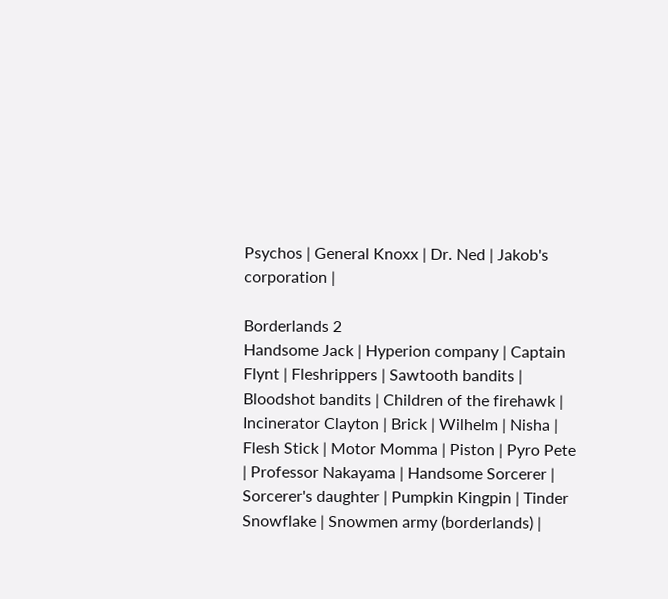Psychos | General Knoxx | Dr. Ned | Jakob's corporation |

Borderlands 2
Handsome Jack | Hyperion company | Captain Flynt | Fleshrippers | Sawtooth bandits | Bloodshot bandits | Children of the firehawk | Incinerator Clayton | Brick | Wilhelm | Nisha | Flesh Stick | Motor Momma | Piston | Pyro Pete | Professor Nakayama | Handsome Sorcerer | Sorcerer's daughter | Pumpkin Kingpin | Tinder Snowflake | Snowmen army (borderlands) |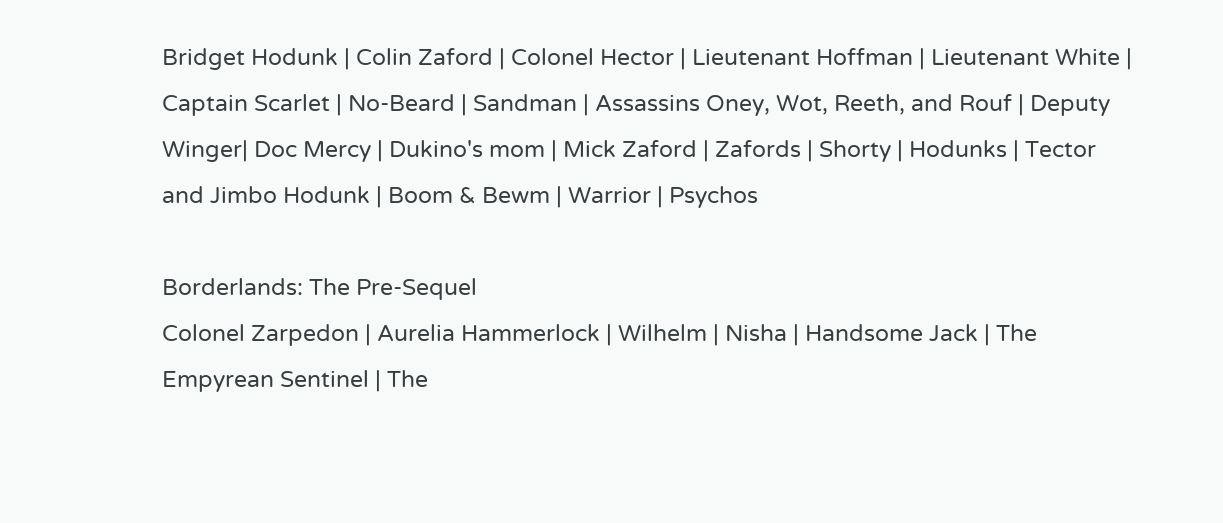Bridget Hodunk | Colin Zaford | Colonel Hector | Lieutenant Hoffman | Lieutenant White | Captain Scarlet | No-Beard | Sandman | Assassins Oney, Wot, Reeth, and Rouf | Deputy Winger| Doc Mercy | Dukino's mom | Mick Zaford | Zafords | Shorty | Hodunks | Tector and Jimbo Hodunk | Boom & Bewm | Warrior | Psychos

Borderlands: The Pre-Sequel
Colonel Zarpedon | Aurelia Hammerlock | Wilhelm | Nisha | Handsome Jack | The Empyrean Sentinel | The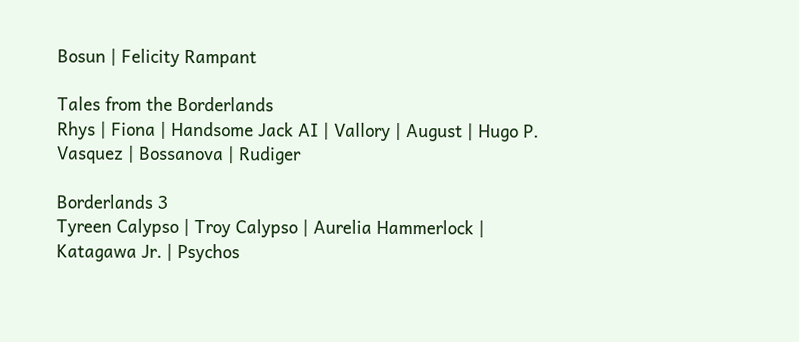Bosun | Felicity Rampant

Tales from the Borderlands
Rhys | Fiona | Handsome Jack AI | Vallory | August | Hugo P. Vasquez | Bossanova | Rudiger

Borderlands 3
Tyreen Calypso | Troy Calypso | Aurelia Hammerlock | Katagawa Jr. | Psychos